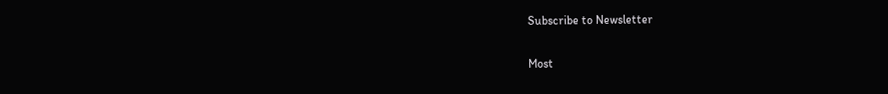Subscribe to Newsletter


Most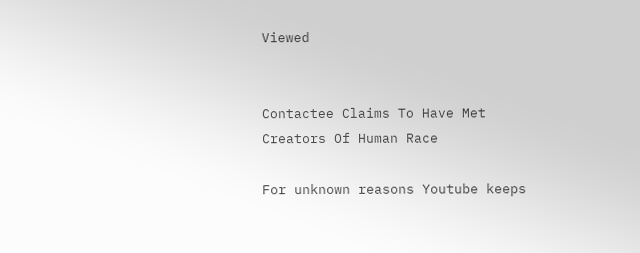Viewed


Contactee Claims To Have Met Creators Of Human Race

For unknown reasons Youtube keeps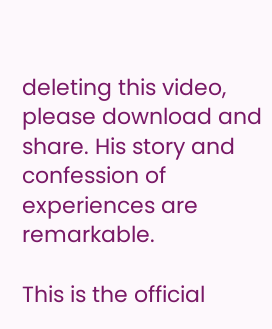deleting this video, please download and share. His story and confession of experiences are remarkable.

This is the official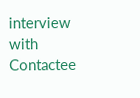interview with Contactee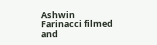Ashwin Farinacci filmed and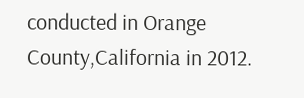conducted in Orange County,California in 2012.